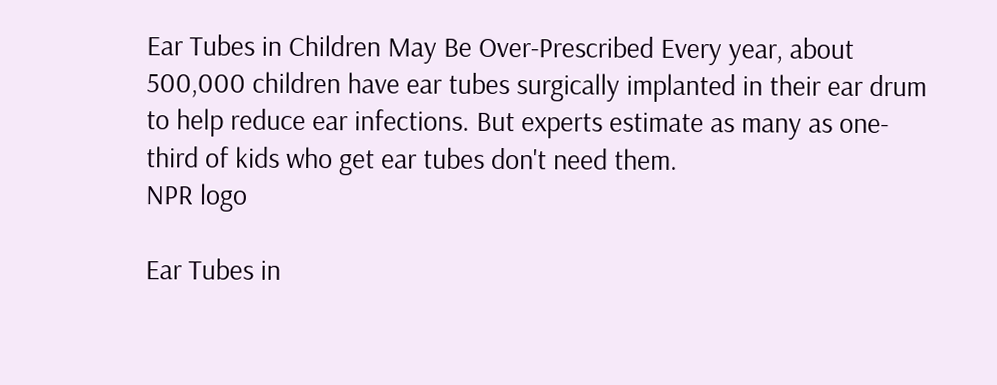Ear Tubes in Children May Be Over-Prescribed Every year, about 500,000 children have ear tubes surgically implanted in their ear drum to help reduce ear infections. But experts estimate as many as one-third of kids who get ear tubes don't need them.
NPR logo

Ear Tubes in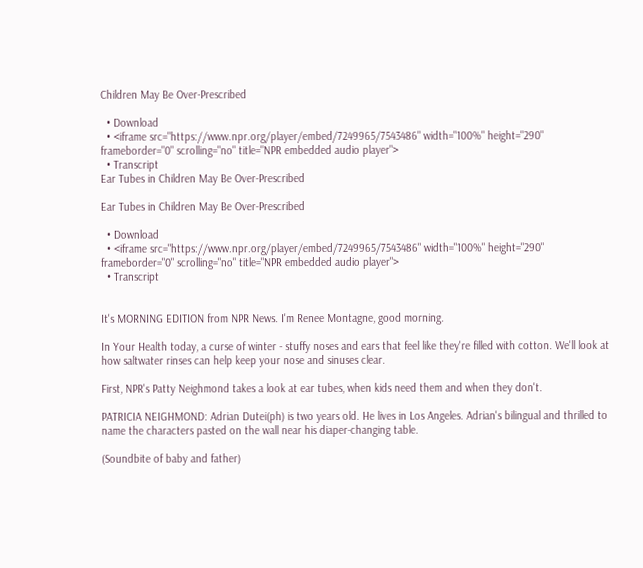Children May Be Over-Prescribed

  • Download
  • <iframe src="https://www.npr.org/player/embed/7249965/7543486" width="100%" height="290" frameborder="0" scrolling="no" title="NPR embedded audio player">
  • Transcript
Ear Tubes in Children May Be Over-Prescribed

Ear Tubes in Children May Be Over-Prescribed

  • Download
  • <iframe src="https://www.npr.org/player/embed/7249965/7543486" width="100%" height="290" frameborder="0" scrolling="no" title="NPR embedded audio player">
  • Transcript


It's MORNING EDITION from NPR News. I'm Renee Montagne, good morning.

In Your Health today, a curse of winter - stuffy noses and ears that feel like they're filled with cotton. We'll look at how saltwater rinses can help keep your nose and sinuses clear.

First, NPR's Patty Neighmond takes a look at ear tubes, when kids need them and when they don't.

PATRICIA NEIGHMOND: Adrian Dutei(ph) is two years old. He lives in Los Angeles. Adrian's bilingual and thrilled to name the characters pasted on the wall near his diaper-changing table.

(Soundbite of baby and father)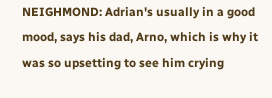NEIGHMOND: Adrian's usually in a good mood, says his dad, Arno, which is why it was so upsetting to see him crying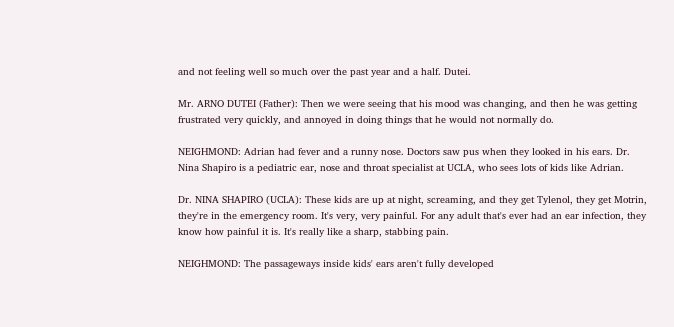and not feeling well so much over the past year and a half. Dutei.

Mr. ARNO DUTEI (Father): Then we were seeing that his mood was changing, and then he was getting frustrated very quickly, and annoyed in doing things that he would not normally do.

NEIGHMOND: Adrian had fever and a runny nose. Doctors saw pus when they looked in his ears. Dr. Nina Shapiro is a pediatric ear, nose and throat specialist at UCLA, who sees lots of kids like Adrian.

Dr. NINA SHAPIRO (UCLA): These kids are up at night, screaming, and they get Tylenol, they get Motrin, they're in the emergency room. It's very, very painful. For any adult that's ever had an ear infection, they know how painful it is. It's really like a sharp, stabbing pain.

NEIGHMOND: The passageways inside kids' ears aren't fully developed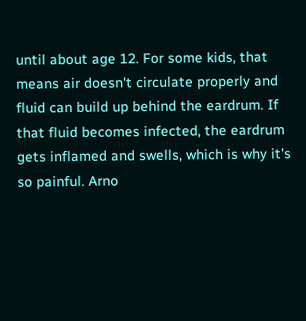until about age 12. For some kids, that means air doesn't circulate properly and fluid can build up behind the eardrum. If that fluid becomes infected, the eardrum gets inflamed and swells, which is why it's so painful. Arno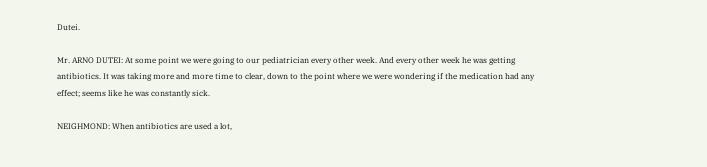Dutei.

Mr. ARNO DUTEI: At some point we were going to our pediatrician every other week. And every other week he was getting antibiotics. It was taking more and more time to clear, down to the point where we were wondering if the medication had any effect; seems like he was constantly sick.

NEIGHMOND: When antibiotics are used a lot,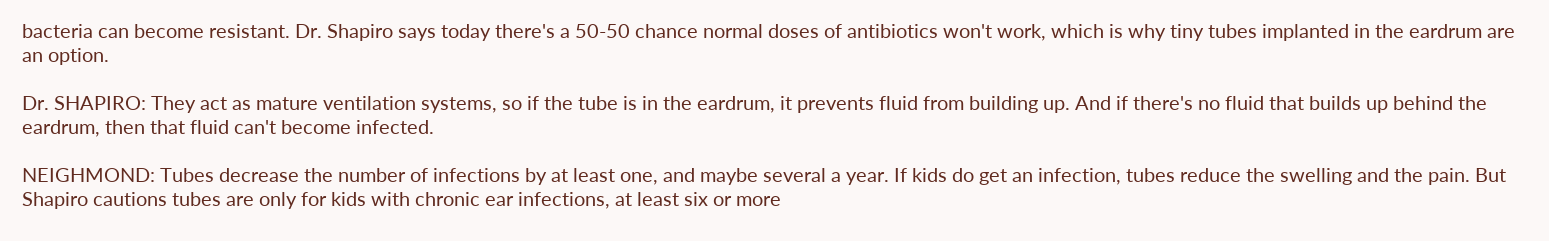bacteria can become resistant. Dr. Shapiro says today there's a 50-50 chance normal doses of antibiotics won't work, which is why tiny tubes implanted in the eardrum are an option.

Dr. SHAPIRO: They act as mature ventilation systems, so if the tube is in the eardrum, it prevents fluid from building up. And if there's no fluid that builds up behind the eardrum, then that fluid can't become infected.

NEIGHMOND: Tubes decrease the number of infections by at least one, and maybe several a year. If kids do get an infection, tubes reduce the swelling and the pain. But Shapiro cautions tubes are only for kids with chronic ear infections, at least six or more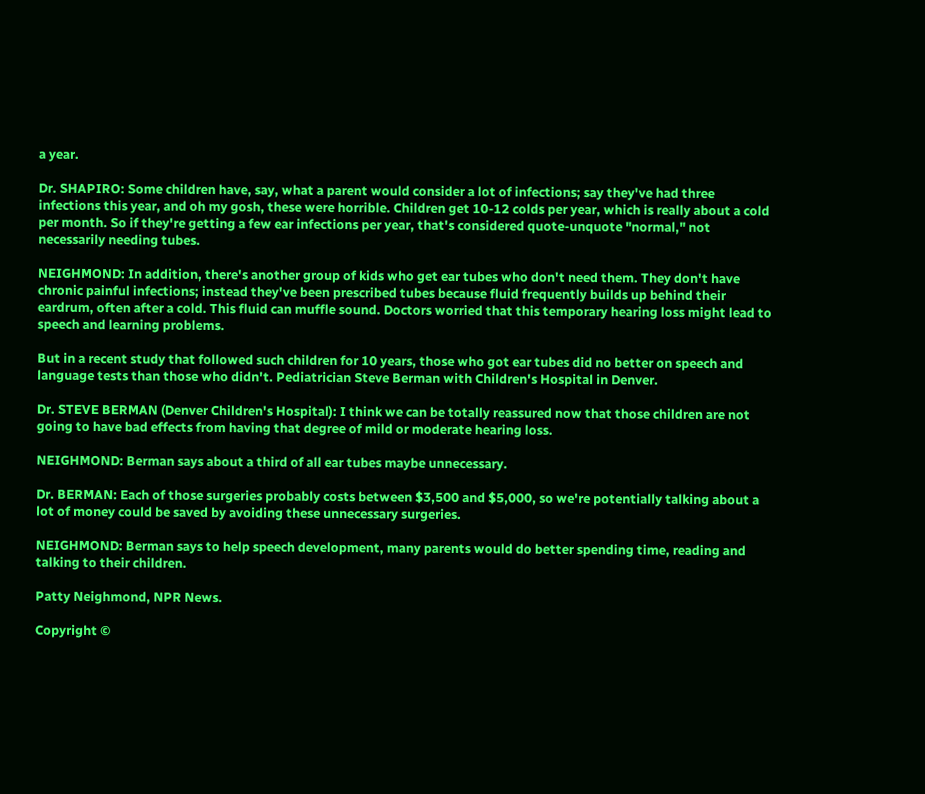a year.

Dr. SHAPIRO: Some children have, say, what a parent would consider a lot of infections; say they've had three infections this year, and oh my gosh, these were horrible. Children get 10-12 colds per year, which is really about a cold per month. So if they're getting a few ear infections per year, that's considered quote-unquote "normal," not necessarily needing tubes.

NEIGHMOND: In addition, there's another group of kids who get ear tubes who don't need them. They don't have chronic painful infections; instead they've been prescribed tubes because fluid frequently builds up behind their eardrum, often after a cold. This fluid can muffle sound. Doctors worried that this temporary hearing loss might lead to speech and learning problems.

But in a recent study that followed such children for 10 years, those who got ear tubes did no better on speech and language tests than those who didn't. Pediatrician Steve Berman with Children's Hospital in Denver.

Dr. STEVE BERMAN (Denver Children's Hospital): I think we can be totally reassured now that those children are not going to have bad effects from having that degree of mild or moderate hearing loss.

NEIGHMOND: Berman says about a third of all ear tubes maybe unnecessary.

Dr. BERMAN: Each of those surgeries probably costs between $3,500 and $5,000, so we're potentially talking about a lot of money could be saved by avoiding these unnecessary surgeries.

NEIGHMOND: Berman says to help speech development, many parents would do better spending time, reading and talking to their children.

Patty Neighmond, NPR News.

Copyright ©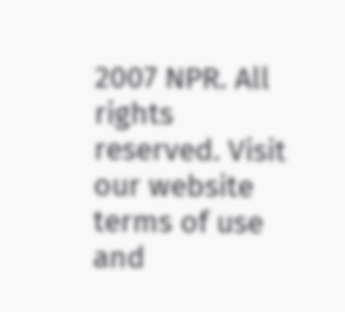2007 NPR. All rights reserved. Visit our website terms of use and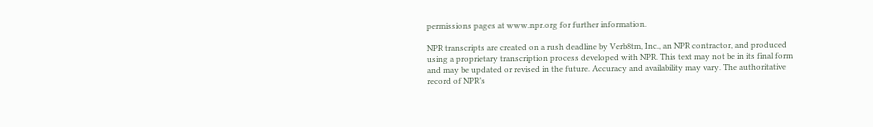permissions pages at www.npr.org for further information.

NPR transcripts are created on a rush deadline by Verb8tm, Inc., an NPR contractor, and produced using a proprietary transcription process developed with NPR. This text may not be in its final form and may be updated or revised in the future. Accuracy and availability may vary. The authoritative record of NPR’s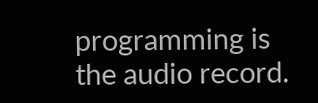programming is the audio record.